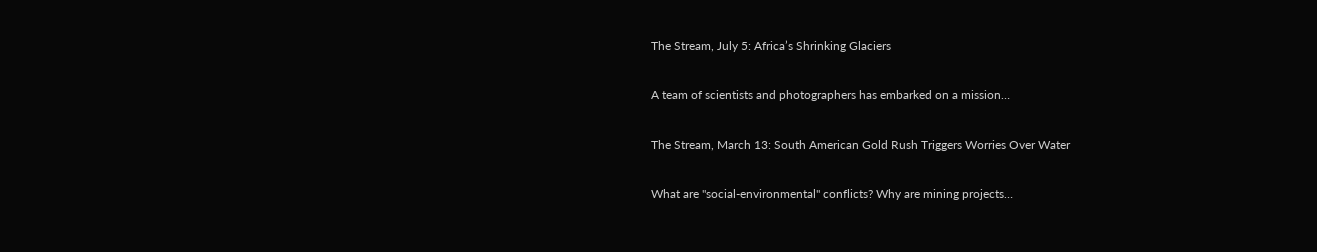The Stream, July 5: Africa’s Shrinking Glaciers

A team of scientists and photographers has embarked on a mission…

The Stream, March 13: South American Gold Rush Triggers Worries Over Water

What are "social-environmental" conflicts? Why are mining projects…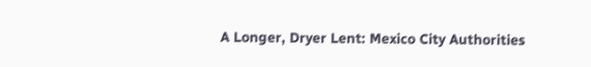A Longer, Dryer Lent: Mexico City Authorities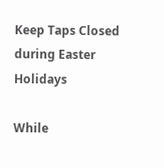Keep Taps Closed during Easter Holidays

While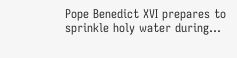Pope Benedict XVI prepares to sprinkle holy water during…